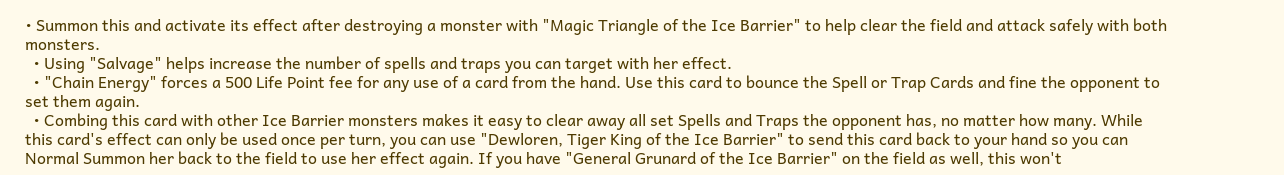• Summon this and activate its effect after destroying a monster with "Magic Triangle of the Ice Barrier" to help clear the field and attack safely with both monsters.
  • Using "Salvage" helps increase the number of spells and traps you can target with her effect.
  • "Chain Energy" forces a 500 Life Point fee for any use of a card from the hand. Use this card to bounce the Spell or Trap Cards and fine the opponent to set them again.
  • Combing this card with other Ice Barrier monsters makes it easy to clear away all set Spells and Traps the opponent has, no matter how many. While this card's effect can only be used once per turn, you can use "Dewloren, Tiger King of the Ice Barrier" to send this card back to your hand so you can Normal Summon her back to the field to use her effect again. If you have "General Grunard of the Ice Barrier" on the field as well, this won't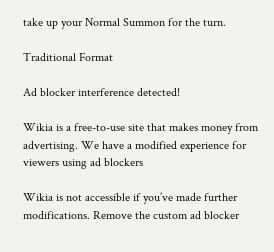take up your Normal Summon for the turn.

Traditional Format

Ad blocker interference detected!

Wikia is a free-to-use site that makes money from advertising. We have a modified experience for viewers using ad blockers

Wikia is not accessible if you’ve made further modifications. Remove the custom ad blocker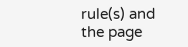rule(s) and the page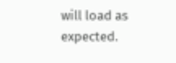will load as expected.